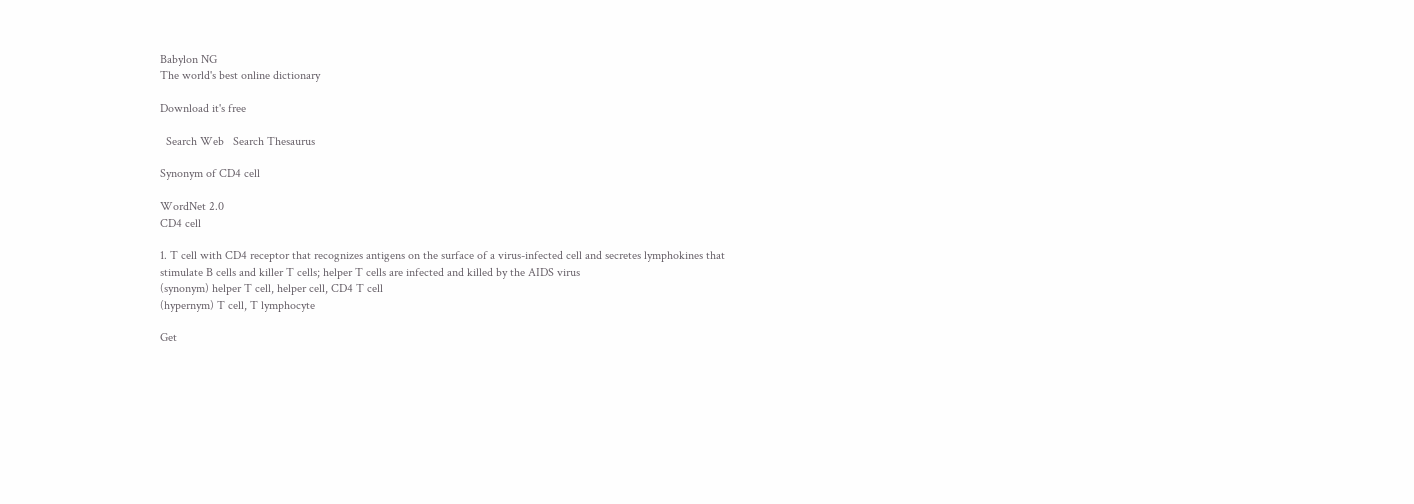Babylon NG
The world's best online dictionary

Download it's free

  Search Web   Search Thesaurus

Synonym of CD4 cell

WordNet 2.0
CD4 cell

1. T cell with CD4 receptor that recognizes antigens on the surface of a virus-infected cell and secretes lymphokines that stimulate B cells and killer T cells; helper T cells are infected and killed by the AIDS virus
(synonym) helper T cell, helper cell, CD4 T cell
(hypernym) T cell, T lymphocyte

Get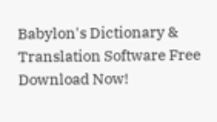Babylon's Dictionary & Translation Software Free Download Now!